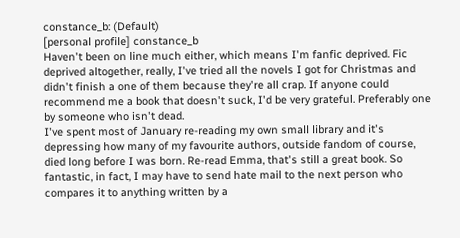constance_b: (Default)
[personal profile] constance_b
Haven't been on line much either, which means I'm fanfic deprived. Fic deprived altogether, really, I've tried all the novels I got for Christmas and didn't finish a one of them because they're all crap. If anyone could recommend me a book that doesn't suck, I'd be very grateful. Preferably one by someone who isn't dead.
I've spent most of January re-reading my own small library and it's depressing how many of my favourite authors, outside fandom of course, died long before I was born. Re-read Emma, that's still a great book. So fantastic, in fact, I may have to send hate mail to the next person who compares it to anything written by a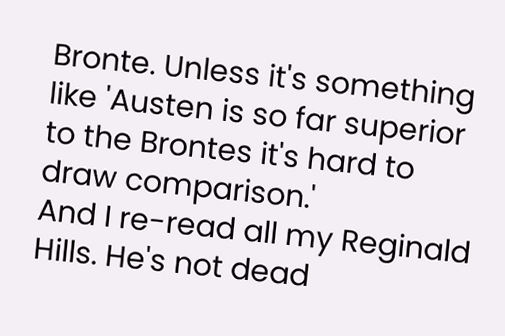Bronte. Unless it's something like 'Austen is so far superior to the Brontes it's hard to draw comparison.'
And I re-read all my Reginald Hills. He's not dead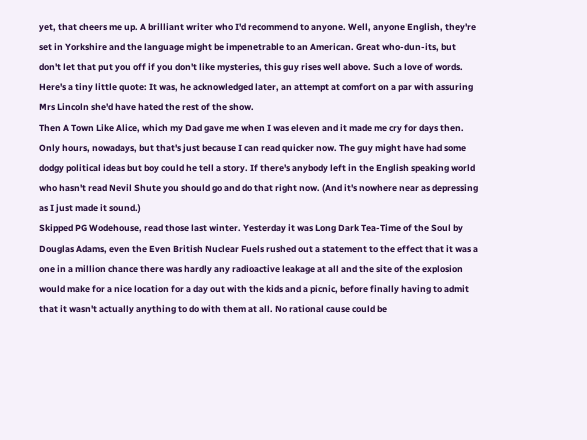yet, that cheers me up. A brilliant writer who I'd recommend to anyone. Well, anyone English, they're set in Yorkshire and the language might be impenetrable to an American. Great who-dun-its, but don't let that put you off if you don't like mysteries, this guy rises well above. Such a love of words. Here's a tiny little quote: It was, he acknowledged later, an attempt at comfort on a par with assuring Mrs Lincoln she'd have hated the rest of the show.
Then A Town Like Alice, which my Dad gave me when I was eleven and it made me cry for days then. Only hours, nowadays, but that's just because I can read quicker now. The guy might have had some dodgy political ideas but boy could he tell a story. If there's anybody left in the English speaking world who hasn't read Nevil Shute you should go and do that right now. (And it's nowhere near as depressing as I just made it sound.)
Skipped PG Wodehouse, read those last winter. Yesterday it was Long Dark Tea-Time of the Soul by Douglas Adams, even the Even British Nuclear Fuels rushed out a statement to the effect that it was a one in a million chance there was hardly any radioactive leakage at all and the site of the explosion would make for a nice location for a day out with the kids and a picnic, before finally having to admit that it wasn't actually anything to do with them at all. No rational cause could be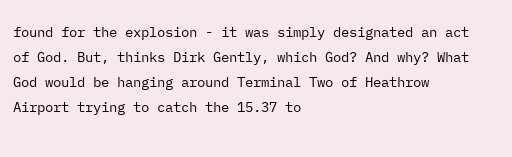found for the explosion - it was simply designated an act of God. But, thinks Dirk Gently, which God? And why? What God would be hanging around Terminal Two of Heathrow Airport trying to catch the 15.37 to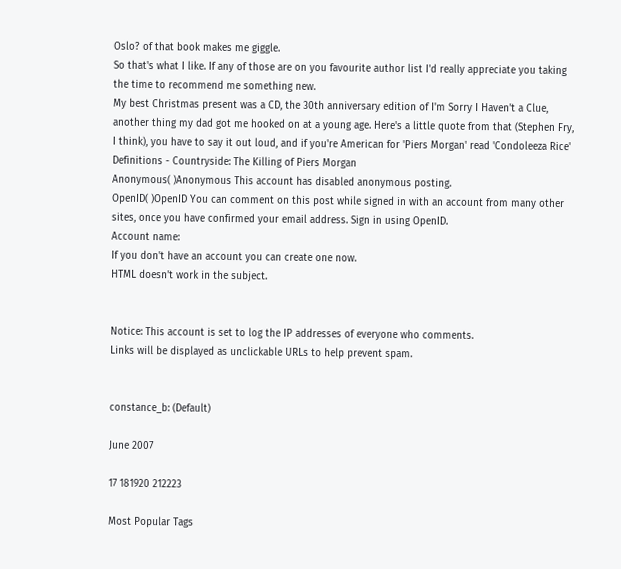Oslo? of that book makes me giggle.
So that's what I like. If any of those are on you favourite author list I'd really appreciate you taking the time to recommend me something new.
My best Christmas present was a CD, the 30th anniversary edition of I'm Sorry I Haven't a Clue, another thing my dad got me hooked on at a young age. Here's a little quote from that (Stephen Fry, I think), you have to say it out loud, and if you're American for 'Piers Morgan' read 'Condoleeza Rice'
Definitions - Countryside: The Killing of Piers Morgan
Anonymous( )Anonymous This account has disabled anonymous posting.
OpenID( )OpenID You can comment on this post while signed in with an account from many other sites, once you have confirmed your email address. Sign in using OpenID.
Account name:
If you don't have an account you can create one now.
HTML doesn't work in the subject.


Notice: This account is set to log the IP addresses of everyone who comments.
Links will be displayed as unclickable URLs to help prevent spam.


constance_b: (Default)

June 2007

17 181920 212223

Most Popular Tags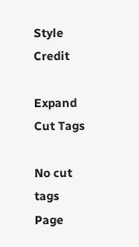Style Credit

Expand Cut Tags

No cut tags
Page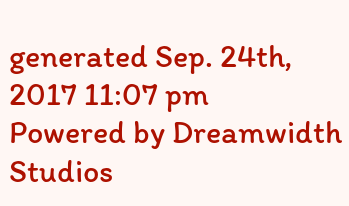generated Sep. 24th, 2017 11:07 pm
Powered by Dreamwidth Studios